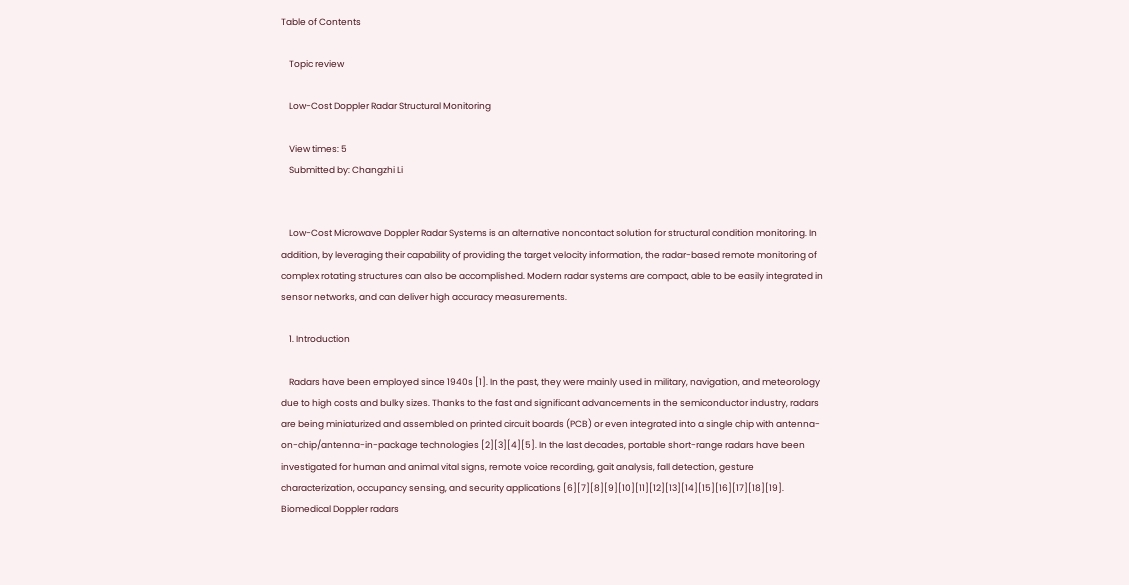Table of Contents

    Topic review

    Low-Cost Doppler Radar Structural Monitoring

    View times: 5
    Submitted by: Changzhi Li


    Low-Cost Microwave Doppler Radar Systems is an alternative noncontact solution for structural condition monitoring. In addition, by leveraging their capability of providing the target velocity information, the radar-based remote monitoring of complex rotating structures can also be accomplished. Modern radar systems are compact, able to be easily integrated in sensor networks, and can deliver high accuracy measurements.

    1. Introduction

    Radars have been employed since 1940s [1]. In the past, they were mainly used in military, navigation, and meteorology due to high costs and bulky sizes. Thanks to the fast and significant advancements in the semiconductor industry, radars are being miniaturized and assembled on printed circuit boards (PCB) or even integrated into a single chip with antenna-on-chip/antenna-in-package technologies [2][3][4][5]. In the last decades, portable short-range radars have been investigated for human and animal vital signs, remote voice recording, gait analysis, fall detection, gesture characterization, occupancy sensing, and security applications [6][7][8][9][10][11][12][13][14][15][16][17][18][19]. Biomedical Doppler radars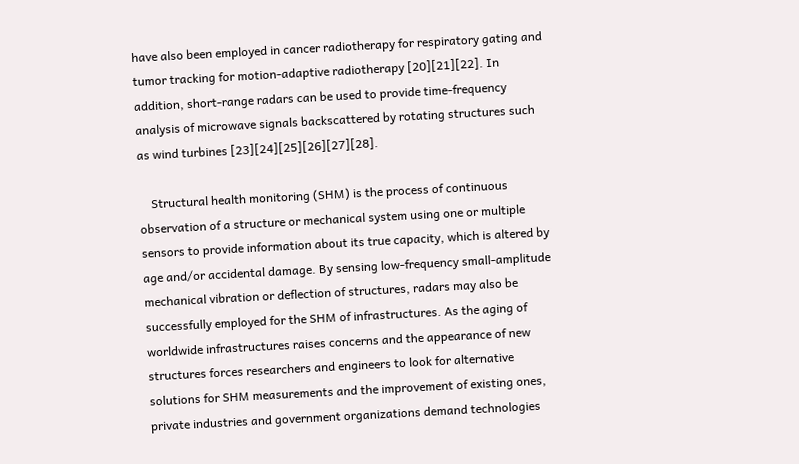have also been employed in cancer radiotherapy for respiratory gating and tumor tracking for motion-adaptive radiotherapy [20][21][22]. In addition, short-range radars can be used to provide time-frequency analysis of microwave signals backscattered by rotating structures such as wind turbines [23][24][25][26][27][28].

    Structural health monitoring (SHM) is the process of continuous observation of a structure or mechanical system using one or multiple sensors to provide information about its true capacity, which is altered by age and/or accidental damage. By sensing low-frequency small-amplitude mechanical vibration or deflection of structures, radars may also be successfully employed for the SHM of infrastructures. As the aging of worldwide infrastructures raises concerns and the appearance of new structures forces researchers and engineers to look for alternative solutions for SHM measurements and the improvement of existing ones, private industries and government organizations demand technologies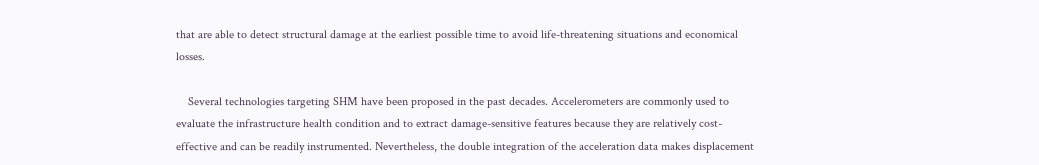that are able to detect structural damage at the earliest possible time to avoid life-threatening situations and economical losses.

    Several technologies targeting SHM have been proposed in the past decades. Accelerometers are commonly used to evaluate the infrastructure health condition and to extract damage-sensitive features because they are relatively cost-effective and can be readily instrumented. Nevertheless, the double integration of the acceleration data makes displacement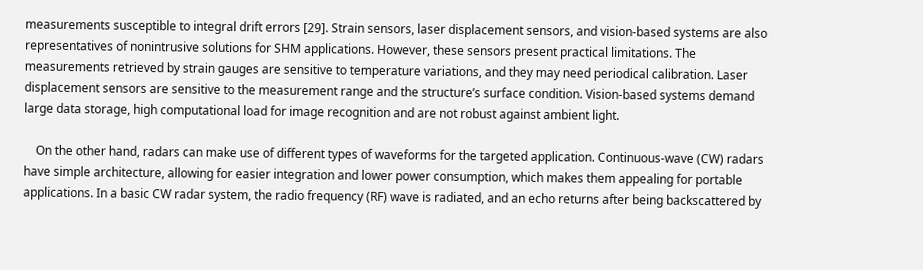measurements susceptible to integral drift errors [29]. Strain sensors, laser displacement sensors, and vision-based systems are also representatives of nonintrusive solutions for SHM applications. However, these sensors present practical limitations. The measurements retrieved by strain gauges are sensitive to temperature variations, and they may need periodical calibration. Laser displacement sensors are sensitive to the measurement range and the structure’s surface condition. Vision-based systems demand large data storage, high computational load for image recognition and are not robust against ambient light.

    On the other hand, radars can make use of different types of waveforms for the targeted application. Continuous-wave (CW) radars have simple architecture, allowing for easier integration and lower power consumption, which makes them appealing for portable applications. In a basic CW radar system, the radio frequency (RF) wave is radiated, and an echo returns after being backscattered by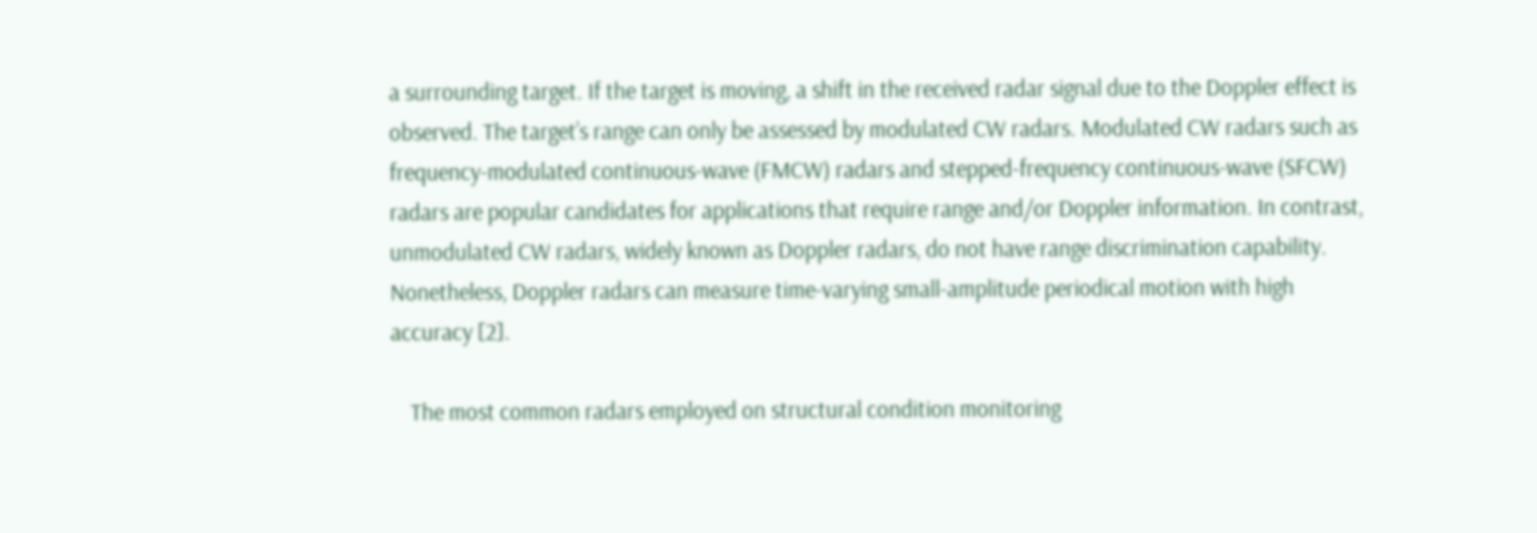a surrounding target. If the target is moving, a shift in the received radar signal due to the Doppler effect is observed. The target’s range can only be assessed by modulated CW radars. Modulated CW radars such as frequency-modulated continuous-wave (FMCW) radars and stepped-frequency continuous-wave (SFCW) radars are popular candidates for applications that require range and/or Doppler information. In contrast, unmodulated CW radars, widely known as Doppler radars, do not have range discrimination capability. Nonetheless, Doppler radars can measure time-varying small-amplitude periodical motion with high accuracy [2].

    The most common radars employed on structural condition monitoring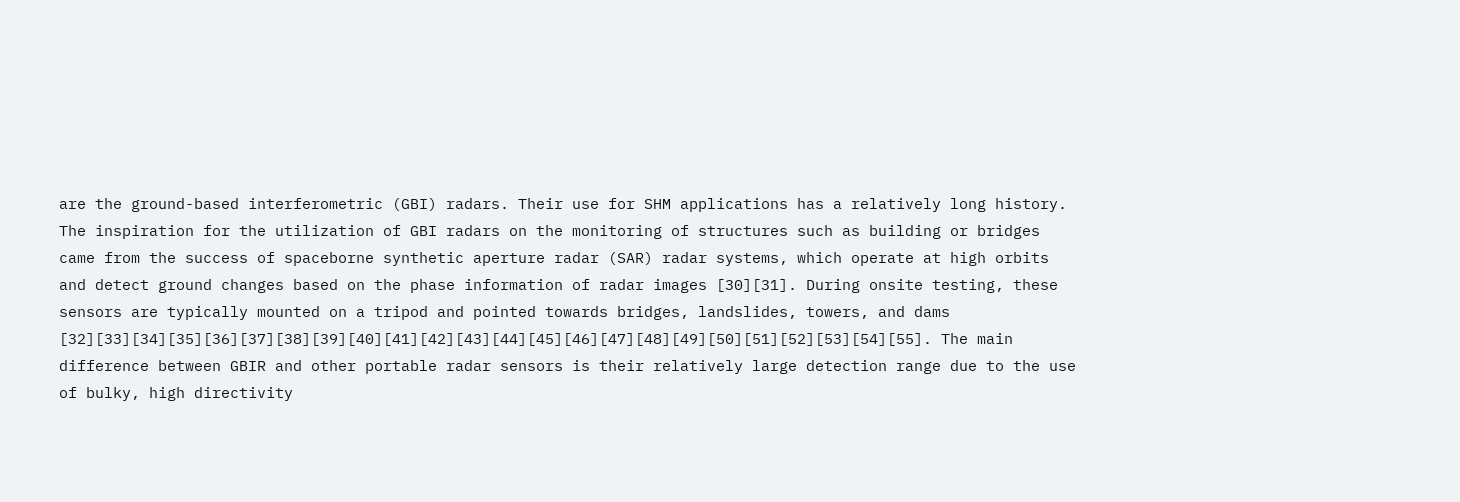are the ground-based interferometric (GBI) radars. Their use for SHM applications has a relatively long history. The inspiration for the utilization of GBI radars on the monitoring of structures such as building or bridges came from the success of spaceborne synthetic aperture radar (SAR) radar systems, which operate at high orbits and detect ground changes based on the phase information of radar images [30][31]. During onsite testing, these sensors are typically mounted on a tripod and pointed towards bridges, landslides, towers, and dams [32][33][34][35][36][37][38][39][40][41][42][43][44][45][46][47][48][49][50][51][52][53][54][55]. The main difference between GBIR and other portable radar sensors is their relatively large detection range due to the use of bulky, high directivity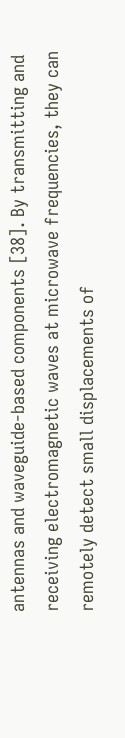antennas and waveguide-based components [38]. By transmitting and receiving electromagnetic waves at microwave frequencies, they can remotely detect small displacements of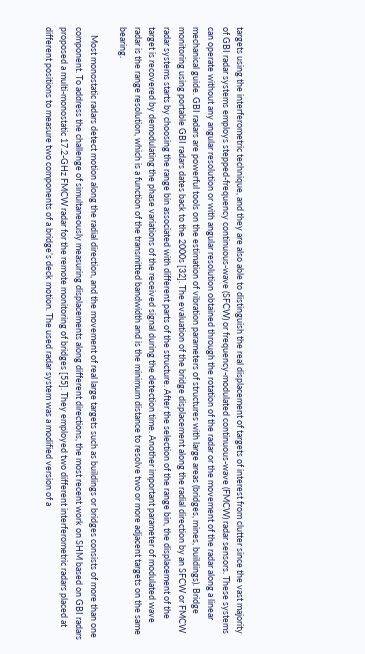targets using the interferometric technique, and they are also able to distinguish the real displacement of targets of interest from clutter since the vast majority of GBI radar systems employs stepped-frequency continuous-wave (SFCW) or frequency-modulated continuous-wave (FMCW) radar sensors. These systems can operate without any angular resolution or with angular resolution obtained through the rotation of the radar or the movement of the radar along a linear mechanical guide. GBI radars are powerful tools on the estimation of vibration parameters of structures with large areas (bridges, mines, buildings). Bridge monitoring using portable GBI radars dates back to the 2000s [32]. The evaluation of the bridge displacement along the radial direction by an SFCW or FMCW radar systems starts by choosing the range bin associated with different parts of the structure. After the selection of the range bin, the displacement of the target is recovered by demodulating the phase variations of the received signal during the detection time. Another important parameter of modulated wave radar is the range resolution, which is a function of the transmitted bandwidth and is the minimum distance to resolve two or more adjacent targets on the same bearing.

    Most monostatic radars detect motion along the radial direction, and the movement of real large targets such as buildings or bridges consists of more than one component. To address the challenge of simultaneously measuring displacements along different directions, the most recent work on SHM based on GBI radars proposed a multi-monostatic 17.2-GHz FMCW radar for the remote monitoring of bridges [55]. They employed two different interferometric radars placed at different positions to measure two components of a bridge’s deck motion. The used radar system was a modified version of a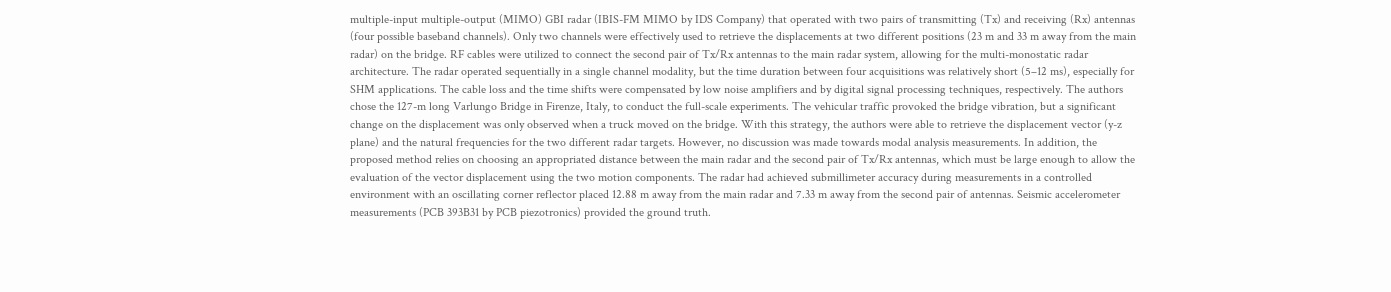multiple-input multiple-output (MIMO) GBI radar (IBIS-FM MIMO by IDS Company) that operated with two pairs of transmitting (Tx) and receiving (Rx) antennas (four possible baseband channels). Only two channels were effectively used to retrieve the displacements at two different positions (23 m and 33 m away from the main radar) on the bridge. RF cables were utilized to connect the second pair of Tx/Rx antennas to the main radar system, allowing for the multi-monostatic radar architecture. The radar operated sequentially in a single channel modality, but the time duration between four acquisitions was relatively short (5–12 ms), especially for SHM applications. The cable loss and the time shifts were compensated by low noise amplifiers and by digital signal processing techniques, respectively. The authors chose the 127-m long Varlungo Bridge in Firenze, Italy, to conduct the full-scale experiments. The vehicular traffic provoked the bridge vibration, but a significant change on the displacement was only observed when a truck moved on the bridge. With this strategy, the authors were able to retrieve the displacement vector (y-z plane) and the natural frequencies for the two different radar targets. However, no discussion was made towards modal analysis measurements. In addition, the proposed method relies on choosing an appropriated distance between the main radar and the second pair of Tx/Rx antennas, which must be large enough to allow the evaluation of the vector displacement using the two motion components. The radar had achieved submillimeter accuracy during measurements in a controlled environment with an oscillating corner reflector placed 12.88 m away from the main radar and 7.33 m away from the second pair of antennas. Seismic accelerometer measurements (PCB 393B31 by PCB piezotronics) provided the ground truth.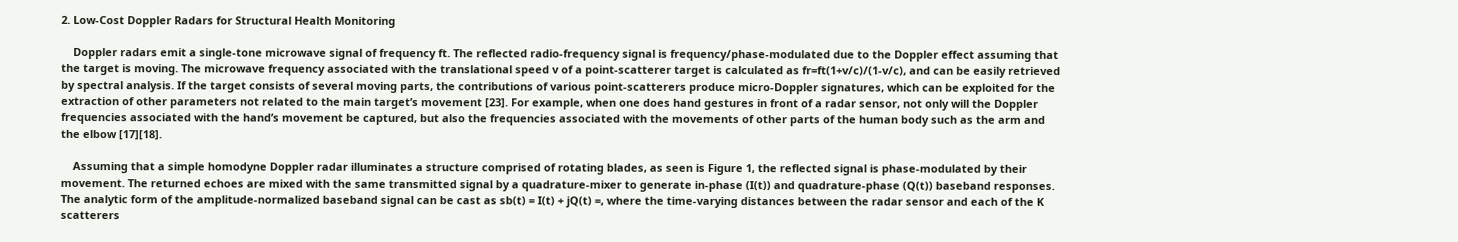2. Low-Cost Doppler Radars for Structural Health Monitoring

    Doppler radars emit a single-tone microwave signal of frequency ft. The reflected radio-frequency signal is frequency/phase-modulated due to the Doppler effect assuming that the target is moving. The microwave frequency associated with the translational speed v of a point-scatterer target is calculated as fr=ft(1+v/c)/(1-v/c), and can be easily retrieved by spectral analysis. If the target consists of several moving parts, the contributions of various point-scatterers produce micro-Doppler signatures, which can be exploited for the extraction of other parameters not related to the main target’s movement [23]. For example, when one does hand gestures in front of a radar sensor, not only will the Doppler frequencies associated with the hand’s movement be captured, but also the frequencies associated with the movements of other parts of the human body such as the arm and the elbow [17][18].

    Assuming that a simple homodyne Doppler radar illuminates a structure comprised of rotating blades, as seen is Figure 1, the reflected signal is phase-modulated by their movement. The returned echoes are mixed with the same transmitted signal by a quadrature-mixer to generate in-phase (I(t)) and quadrature-phase (Q(t)) baseband responses. The analytic form of the amplitude-normalized baseband signal can be cast as sb(t) = I(t) + jQ(t) =, where the time-varying distances between the radar sensor and each of the K scatterers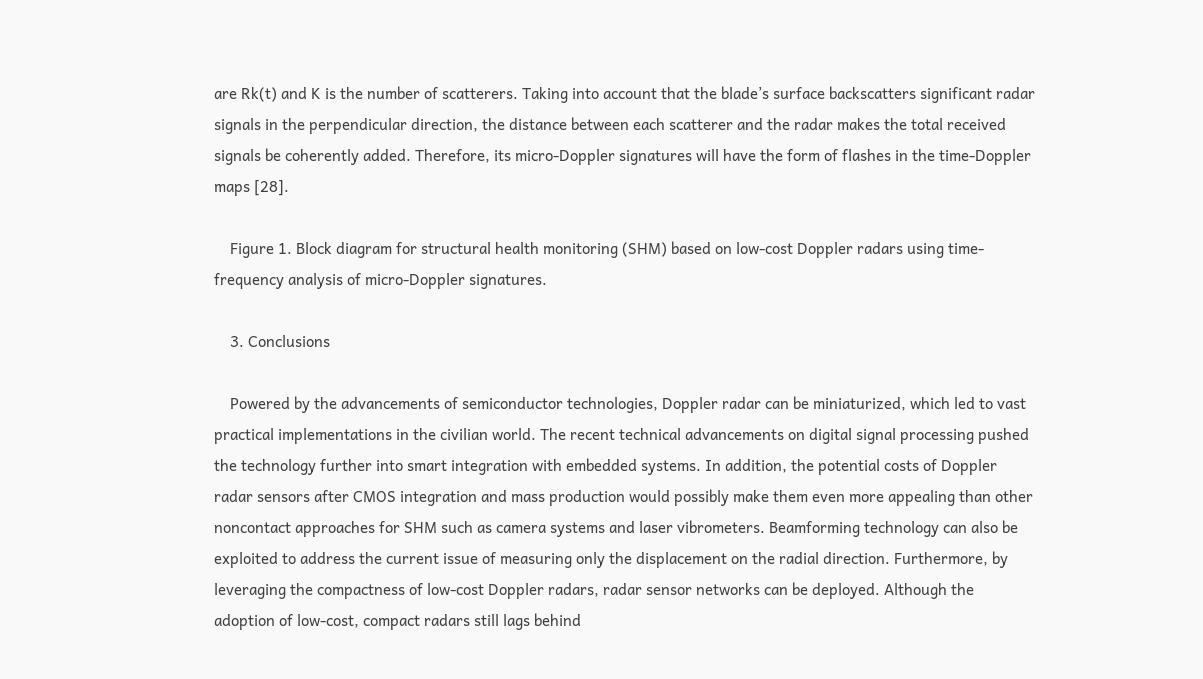are Rk(t) and K is the number of scatterers. Taking into account that the blade’s surface backscatters significant radar signals in the perpendicular direction, the distance between each scatterer and the radar makes the total received signals be coherently added. Therefore, its micro-Doppler signatures will have the form of flashes in the time-Doppler maps [28].

    Figure 1. Block diagram for structural health monitoring (SHM) based on low-cost Doppler radars using time-frequency analysis of micro-Doppler signatures.

    3. Conclusions

    Powered by the advancements of semiconductor technologies, Doppler radar can be miniaturized, which led to vast practical implementations in the civilian world. The recent technical advancements on digital signal processing pushed the technology further into smart integration with embedded systems. In addition, the potential costs of Doppler radar sensors after CMOS integration and mass production would possibly make them even more appealing than other noncontact approaches for SHM such as camera systems and laser vibrometers. Beamforming technology can also be exploited to address the current issue of measuring only the displacement on the radial direction. Furthermore, by leveraging the compactness of low-cost Doppler radars, radar sensor networks can be deployed. Although the adoption of low-cost, compact radars still lags behind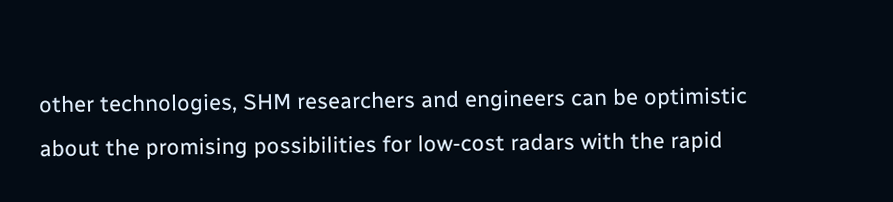other technologies, SHM researchers and engineers can be optimistic about the promising possibilities for low-cost radars with the rapid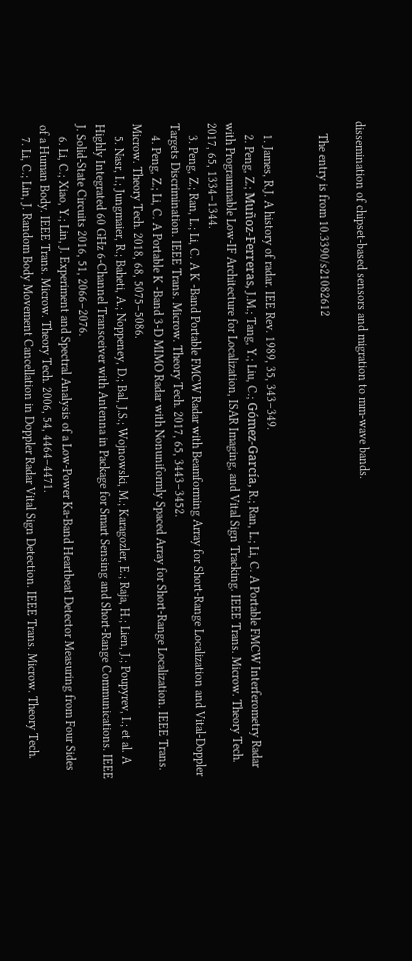dissemination of chipset-based sensors and migration to mm-wave bands.

    The entry is from 10.3390/s21082612


    1. James, R.J. A history of radar. IEE Rev. 1989, 35, 343–349.
    2. Peng, Z.; Muñoz-Ferreras, J.M.; Tang, Y.; Liu, C.; Gómez-García, R.; Ran, L.; Li, C. A Portable FMCW Interferometry Radar with Programmable Low-IF Architecture for Localization, ISAR Imaging, and Vital Sign Tracking. IEEE Trans. Microw. Theory Tech. 2017, 65, 1334–1344.
    3. Peng, Z.; Ran, L.; Li, C. A K -Band Portable FMCW Radar with Beamforming Array for Short-Range Localization and Vital-Doppler Targets Discrimination. IEEE Trans. Microw. Theory Tech. 2017, 65, 3443–3452.
    4. Peng, Z.; Li, C. A Portable K -Band 3-D MIMO Radar with Nonuniformly Spaced Array for Short-Range Localization. IEEE Trans. Microw. Theory Tech. 2018, 68, 5075–5086.
    5. Nasr, I.; Jungmaier, R.; Baheti, A.; Noppeney, D.; Bal, J.S.; Wojnowski, M.; Karagozler, E.; Raja, H.; Lien, J.; Poupyrev, I.; et al. A Highly Integrated 60 GHz 6-Channel Transceiver with Antenna in Package for Smart Sensing and Short-Range Communications. IEEE J. Solid-State Circuits 2016, 51, 2066–2076.
    6. Li, C.; Xiao, Y.; Lin, J. Experiment and Spectral Analysis of a Low-Power Ka-Band Heartbeat Detector Measuring from Four Sides of a Human Body. IEEE Trans. Microw. Theory Tech. 2006, 54, 4464–4471.
    7. Li, C.; Lin, J. Random Body Movement Cancellation in Doppler Radar Vital Sign Detection. IEEE Trans. Microw. Theory Tech.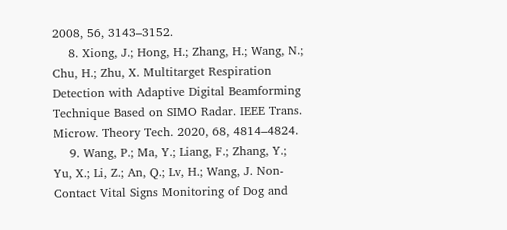2008, 56, 3143–3152.
    8. Xiong, J.; Hong, H.; Zhang, H.; Wang, N.; Chu, H.; Zhu, X. Multitarget Respiration Detection with Adaptive Digital Beamforming Technique Based on SIMO Radar. IEEE Trans. Microw. Theory Tech. 2020, 68, 4814–4824.
    9. Wang, P.; Ma, Y.; Liang, F.; Zhang, Y.; Yu, X.; Li, Z.; An, Q.; Lv, H.; Wang, J. Non-Contact Vital Signs Monitoring of Dog and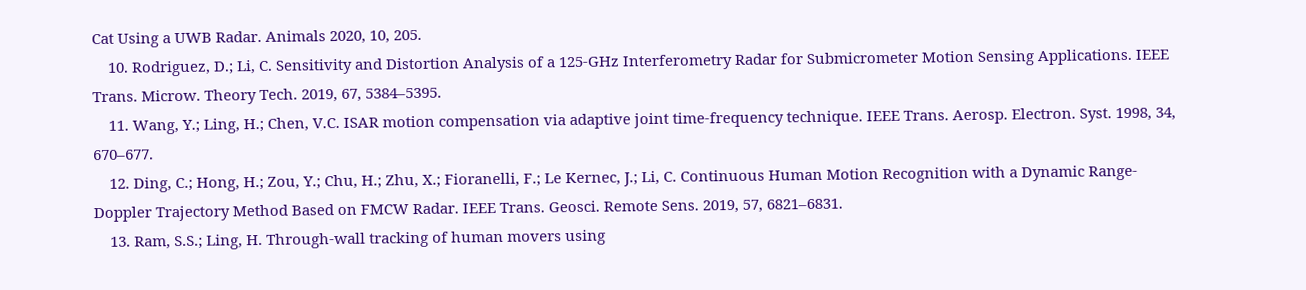Cat Using a UWB Radar. Animals 2020, 10, 205.
    10. Rodriguez, D.; Li, C. Sensitivity and Distortion Analysis of a 125-GHz Interferometry Radar for Submicrometer Motion Sensing Applications. IEEE Trans. Microw. Theory Tech. 2019, 67, 5384–5395.
    11. Wang, Y.; Ling, H.; Chen, V.C. ISAR motion compensation via adaptive joint time-frequency technique. IEEE Trans. Aerosp. Electron. Syst. 1998, 34, 670–677.
    12. Ding, C.; Hong, H.; Zou, Y.; Chu, H.; Zhu, X.; Fioranelli, F.; Le Kernec, J.; Li, C. Continuous Human Motion Recognition with a Dynamic Range-Doppler Trajectory Method Based on FMCW Radar. IEEE Trans. Geosci. Remote Sens. 2019, 57, 6821–6831.
    13. Ram, S.S.; Ling, H. Through-wall tracking of human movers using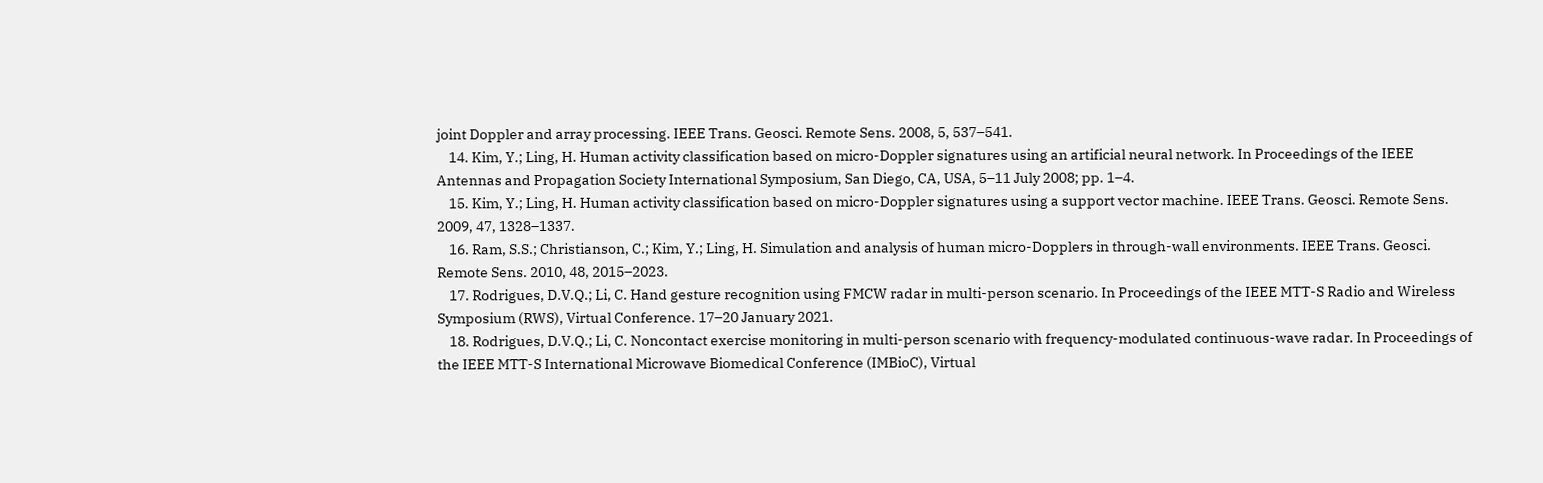joint Doppler and array processing. IEEE Trans. Geosci. Remote Sens. 2008, 5, 537–541.
    14. Kim, Y.; Ling, H. Human activity classification based on micro-Doppler signatures using an artificial neural network. In Proceedings of the IEEE Antennas and Propagation Society International Symposium, San Diego, CA, USA, 5–11 July 2008; pp. 1–4.
    15. Kim, Y.; Ling, H. Human activity classification based on micro-Doppler signatures using a support vector machine. IEEE Trans. Geosci. Remote Sens. 2009, 47, 1328–1337.
    16. Ram, S.S.; Christianson, C.; Kim, Y.; Ling, H. Simulation and analysis of human micro-Dopplers in through-wall environments. IEEE Trans. Geosci. Remote Sens. 2010, 48, 2015–2023.
    17. Rodrigues, D.V.Q.; Li, C. Hand gesture recognition using FMCW radar in multi-person scenario. In Proceedings of the IEEE MTT-S Radio and Wireless Symposium (RWS), Virtual Conference. 17–20 January 2021.
    18. Rodrigues, D.V.Q.; Li, C. Noncontact exercise monitoring in multi-person scenario with frequency-modulated continuous-wave radar. In Proceedings of the IEEE MTT-S International Microwave Biomedical Conference (IMBioC), Virtual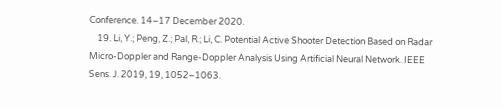Conference. 14–17 December 2020.
    19. Li, Y.; Peng, Z.; Pal, R.; Li, C. Potential Active Shooter Detection Based on Radar Micro-Doppler and Range-Doppler Analysis Using Artificial Neural Network. IEEE Sens. J. 2019, 19, 1052–1063.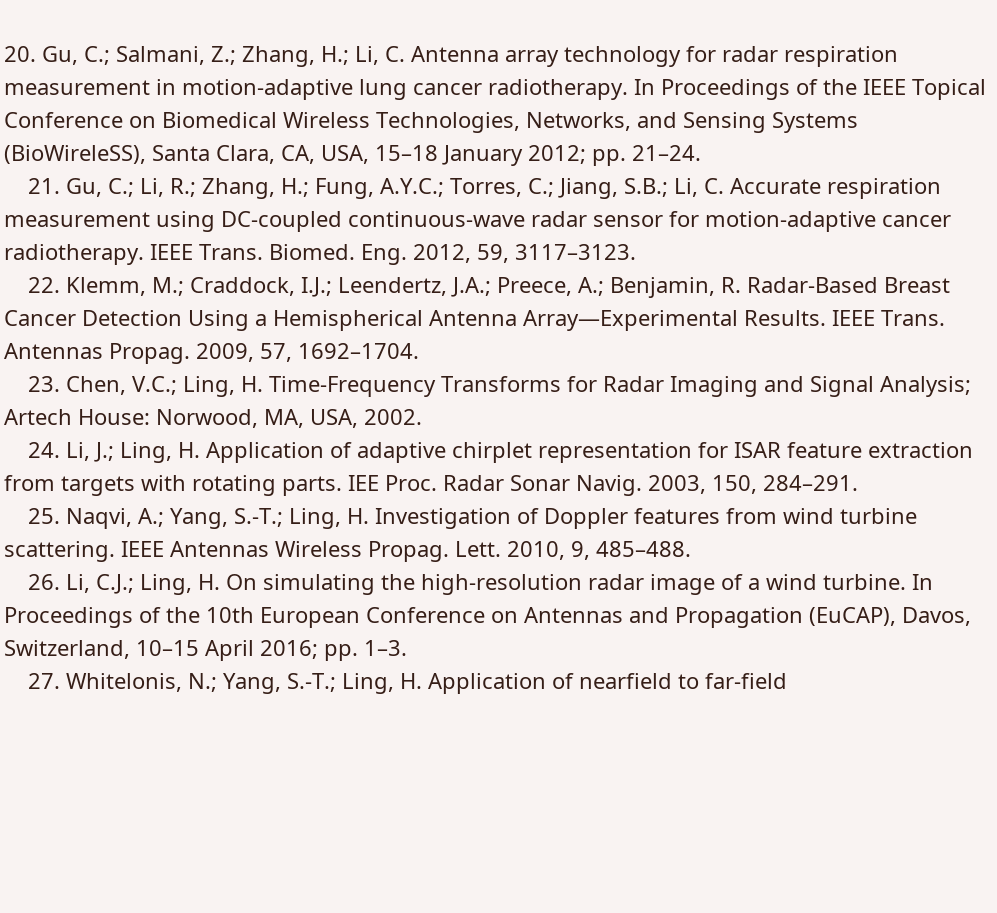20. Gu, C.; Salmani, Z.; Zhang, H.; Li, C. Antenna array technology for radar respiration measurement in motion-adaptive lung cancer radiotherapy. In Proceedings of the IEEE Topical Conference on Biomedical Wireless Technologies, Networks, and Sensing Systems (BioWireleSS), Santa Clara, CA, USA, 15–18 January 2012; pp. 21–24.
    21. Gu, C.; Li, R.; Zhang, H.; Fung, A.Y.C.; Torres, C.; Jiang, S.B.; Li, C. Accurate respiration measurement using DC-coupled continuous-wave radar sensor for motion-adaptive cancer radiotherapy. IEEE Trans. Biomed. Eng. 2012, 59, 3117–3123.
    22. Klemm, M.; Craddock, I.J.; Leendertz, J.A.; Preece, A.; Benjamin, R. Radar-Based Breast Cancer Detection Using a Hemispherical Antenna Array—Experimental Results. IEEE Trans. Antennas Propag. 2009, 57, 1692–1704.
    23. Chen, V.C.; Ling, H. Time-Frequency Transforms for Radar Imaging and Signal Analysis; Artech House: Norwood, MA, USA, 2002.
    24. Li, J.; Ling, H. Application of adaptive chirplet representation for ISAR feature extraction from targets with rotating parts. IEE Proc. Radar Sonar Navig. 2003, 150, 284–291.
    25. Naqvi, A.; Yang, S.-T.; Ling, H. Investigation of Doppler features from wind turbine scattering. IEEE Antennas Wireless Propag. Lett. 2010, 9, 485–488.
    26. Li, C.J.; Ling, H. On simulating the high-resolution radar image of a wind turbine. In Proceedings of the 10th European Conference on Antennas and Propagation (EuCAP), Davos, Switzerland, 10–15 April 2016; pp. 1–3.
    27. Whitelonis, N.; Yang, S.-T.; Ling, H. Application of nearfield to far-field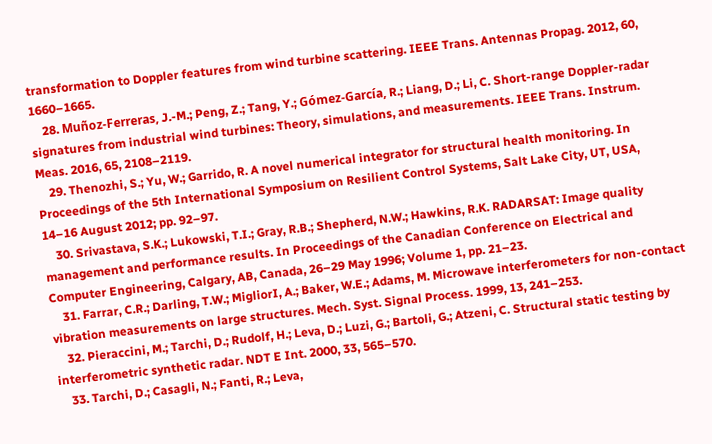transformation to Doppler features from wind turbine scattering. IEEE Trans. Antennas Propag. 2012, 60, 1660–1665.
    28. Muñoz-Ferreras, J.-M.; Peng, Z.; Tang, Y.; Gómez-García, R.; Liang, D.; Li, C. Short-range Doppler-radar signatures from industrial wind turbines: Theory, simulations, and measurements. IEEE Trans. Instrum. Meas. 2016, 65, 2108–2119.
    29. Thenozhi, S.; Yu, W.; Garrido, R. A novel numerical integrator for structural health monitoring. In Proceedings of the 5th International Symposium on Resilient Control Systems, Salt Lake City, UT, USA, 14–16 August 2012; pp. 92–97.
    30. Srivastava, S.K.; Lukowski, T.I.; Gray, R.B.; Shepherd, N.W.; Hawkins, R.K. RADARSAT: Image quality management and performance results. In Proceedings of the Canadian Conference on Electrical and Computer Engineering, Calgary, AB, Canada, 26–29 May 1996; Volume 1, pp. 21–23.
    31. Farrar, C.R.; Darling, T.W.; MigliorI, A.; Baker, W.E.; Adams, M. Microwave interferometers for non-contact vibration measurements on large structures. Mech. Syst. Signal Process. 1999, 13, 241–253.
    32. Pieraccini, M.; Tarchi, D.; Rudolf, H.; Leva, D.; Luzi, G.; Bartoli, G.; Atzeni, C. Structural static testing by interferometric synthetic radar. NDT E Int. 2000, 33, 565–570.
    33. Tarchi, D.; Casagli, N.; Fanti, R.; Leva,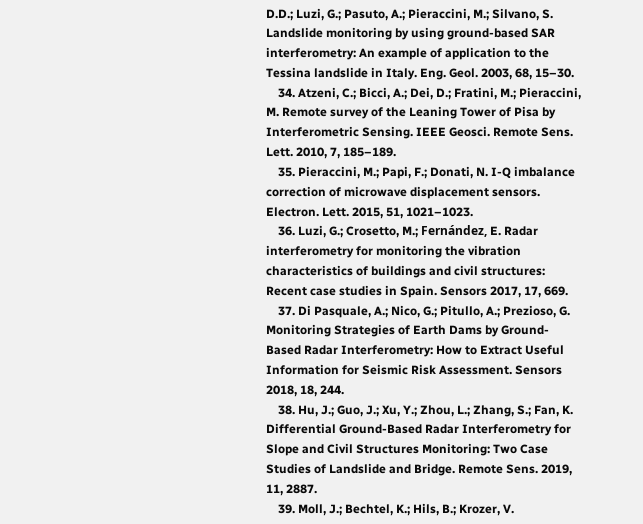D.D.; Luzi, G.; Pasuto, A.; Pieraccini, M.; Silvano, S. Landslide monitoring by using ground-based SAR interferometry: An example of application to the Tessina landslide in Italy. Eng. Geol. 2003, 68, 15–30.
    34. Atzeni, C.; Bicci, A.; Dei, D.; Fratini, M.; Pieraccini, M. Remote survey of the Leaning Tower of Pisa by Interferometric Sensing. IEEE Geosci. Remote Sens. Lett. 2010, 7, 185–189.
    35. Pieraccini, M.; Papi, F.; Donati, N. I-Q imbalance correction of microwave displacement sensors. Electron. Lett. 2015, 51, 1021–1023.
    36. Luzi, G.; Crosetto, M.; Fernández, E. Radar interferometry for monitoring the vibration characteristics of buildings and civil structures: Recent case studies in Spain. Sensors 2017, 17, 669.
    37. Di Pasquale, A.; Nico, G.; Pitullo, A.; Prezioso, G. Monitoring Strategies of Earth Dams by Ground-Based Radar Interferometry: How to Extract Useful Information for Seismic Risk Assessment. Sensors 2018, 18, 244.
    38. Hu, J.; Guo, J.; Xu, Y.; Zhou, L.; Zhang, S.; Fan, K. Differential Ground-Based Radar Interferometry for Slope and Civil Structures Monitoring: Two Case Studies of Landslide and Bridge. Remote Sens. 2019, 11, 2887.
    39. Moll, J.; Bechtel, K.; Hils, B.; Krozer, V.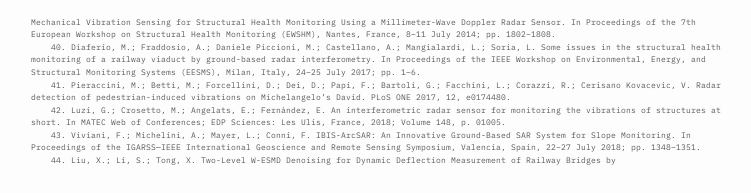Mechanical Vibration Sensing for Structural Health Monitoring Using a Millimeter-Wave Doppler Radar Sensor. In Proceedings of the 7th European Workshop on Structural Health Monitoring (EWSHM), Nantes, France, 8–11 July 2014; pp. 1802–1808.
    40. Diaferio, M.; Fraddosio, A.; Daniele Piccioni, M.; Castellano, A.; Mangialardi, L.; Soria, L. Some issues in the structural health monitoring of a railway viaduct by ground-based radar interferometry. In Proceedings of the IEEE Workshop on Environmental, Energy, and Structural Monitoring Systems (EESMS), Milan, Italy, 24–25 July 2017; pp. 1–6.
    41. Pieraccini, M.; Betti, M.; Forcellini, D.; Dei, D.; Papi, F.; Bartoli, G.; Facchini, L.; Corazzi, R.; Cerisano Kovacevic, V. Radar detection of pedestrian-induced vibrations on Michelangelo’s David. PLoS ONE 2017, 12, e0174480.
    42. Luzi, G.; Crosetto, M.; Angelats, E.; Fernández, E. An interferometric radar sensor for monitoring the vibrations of structures at short. In MATEC Web of Conferences; EDP Sciences: Les Ulis, France, 2018; Volume 148, p. 01005.
    43. Viviani, F.; Michelini, A.; Mayer, L.; Conni, F. IBIS-ArcSAR: An Innovative Ground-Based SAR System for Slope Monitoring. In Proceedings of the IGARSS—IEEE International Geoscience and Remote Sensing Symposium, Valencia, Spain, 22–27 July 2018; pp. 1348–1351.
    44. Liu, X.; Li, S.; Tong, X. Two-Level W-ESMD Denoising for Dynamic Deflection Measurement of Railway Bridges by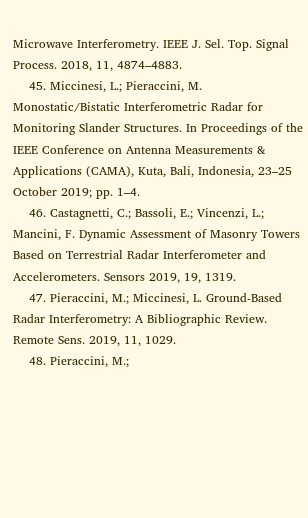Microwave Interferometry. IEEE J. Sel. Top. Signal Process. 2018, 11, 4874–4883.
    45. Miccinesi, L.; Pieraccini, M. Monostatic/Bistatic Interferometric Radar for Monitoring Slander Structures. In Proceedings of the IEEE Conference on Antenna Measurements & Applications (CAMA), Kuta, Bali, Indonesia, 23–25 October 2019; pp. 1–4.
    46. Castagnetti, C.; Bassoli, E.; Vincenzi, L.; Mancini, F. Dynamic Assessment of Masonry Towers Based on Terrestrial Radar Interferometer and Accelerometers. Sensors 2019, 19, 1319.
    47. Pieraccini, M.; Miccinesi, L. Ground-Based Radar Interferometry: A Bibliographic Review. Remote Sens. 2019, 11, 1029.
    48. Pieraccini, M.;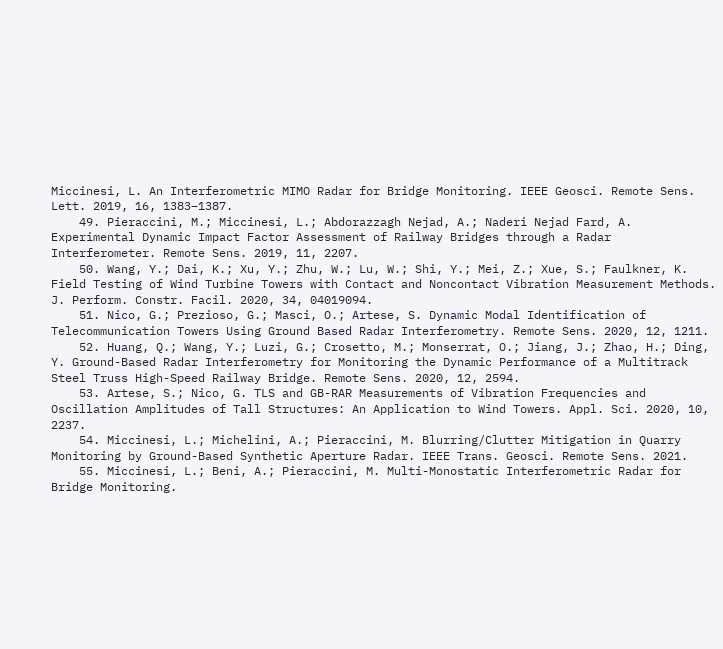Miccinesi, L. An Interferometric MIMO Radar for Bridge Monitoring. IEEE Geosci. Remote Sens. Lett. 2019, 16, 1383–1387.
    49. Pieraccini, M.; Miccinesi, L.; Abdorazzagh Nejad, A.; Naderi Nejad Fard, A. Experimental Dynamic Impact Factor Assessment of Railway Bridges through a Radar Interferometer. Remote Sens. 2019, 11, 2207.
    50. Wang, Y.; Dai, K.; Xu, Y.; Zhu, W.; Lu, W.; Shi, Y.; Mei, Z.; Xue, S.; Faulkner, K. Field Testing of Wind Turbine Towers with Contact and Noncontact Vibration Measurement Methods. J. Perform. Constr. Facil. 2020, 34, 04019094.
    51. Nico, G.; Prezioso, G.; Masci, O.; Artese, S. Dynamic Modal Identification of Telecommunication Towers Using Ground Based Radar Interferometry. Remote Sens. 2020, 12, 1211.
    52. Huang, Q.; Wang, Y.; Luzi, G.; Crosetto, M.; Monserrat, O.; Jiang, J.; Zhao, H.; Ding, Y. Ground-Based Radar Interferometry for Monitoring the Dynamic Performance of a Multitrack Steel Truss High-Speed Railway Bridge. Remote Sens. 2020, 12, 2594.
    53. Artese, S.; Nico, G. TLS and GB-RAR Measurements of Vibration Frequencies and Oscillation Amplitudes of Tall Structures: An Application to Wind Towers. Appl. Sci. 2020, 10, 2237.
    54. Miccinesi, L.; Michelini, A.; Pieraccini, M. Blurring/Clutter Mitigation in Quarry Monitoring by Ground-Based Synthetic Aperture Radar. IEEE Trans. Geosci. Remote Sens. 2021.
    55. Miccinesi, L.; Beni, A.; Pieraccini, M. Multi-Monostatic Interferometric Radar for Bridge Monitoring.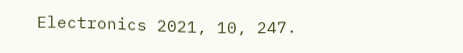Electronics 2021, 10, 247.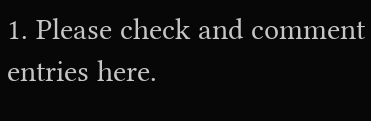1. Please check and comment entries here.